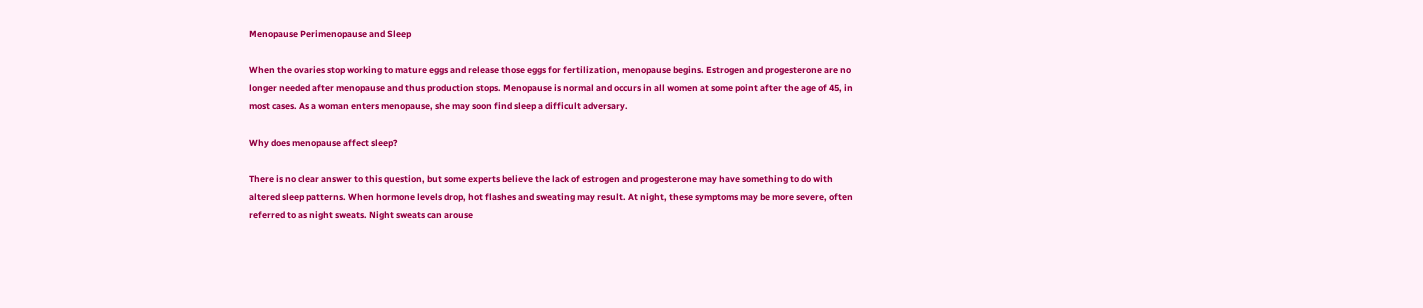Menopause Perimenopause and Sleep

When the ovaries stop working to mature eggs and release those eggs for fertilization, menopause begins. Estrogen and progesterone are no longer needed after menopause and thus production stops. Menopause is normal and occurs in all women at some point after the age of 45, in most cases. As a woman enters menopause, she may soon find sleep a difficult adversary.

Why does menopause affect sleep?

There is no clear answer to this question, but some experts believe the lack of estrogen and progesterone may have something to do with altered sleep patterns. When hormone levels drop, hot flashes and sweating may result. At night, these symptoms may be more severe, often referred to as night sweats. Night sweats can arouse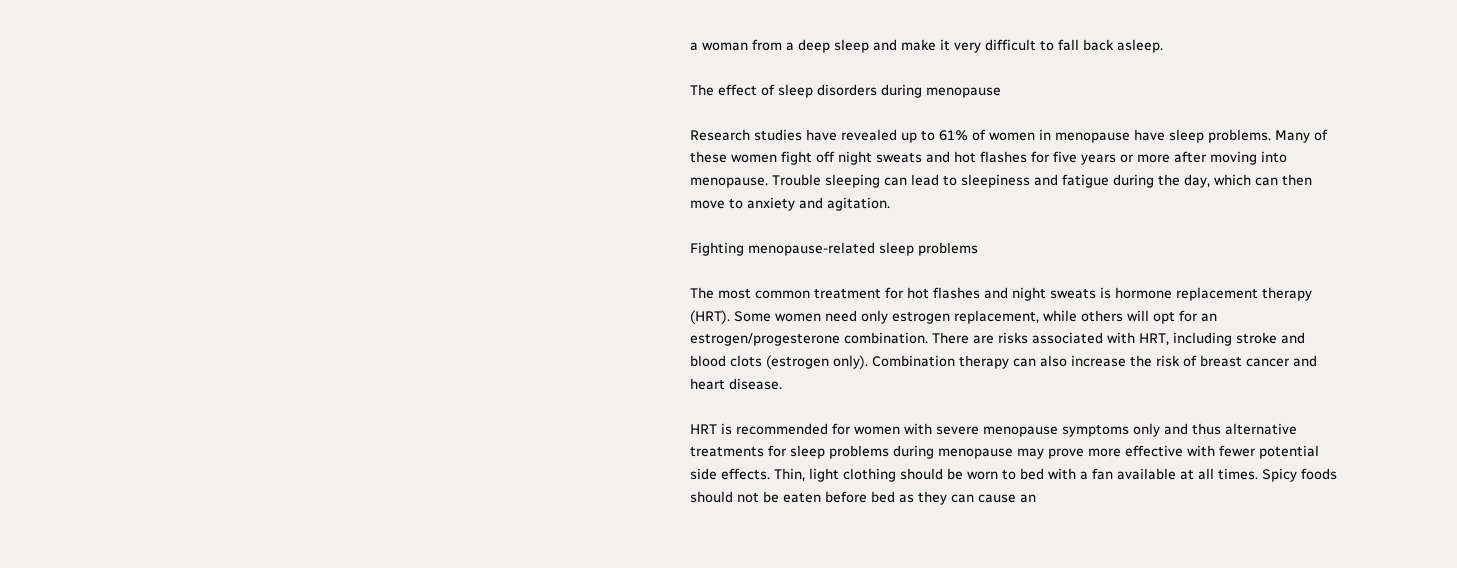a woman from a deep sleep and make it very difficult to fall back asleep.

The effect of sleep disorders during menopause

Research studies have revealed up to 61% of women in menopause have sleep problems. Many of these women fight off night sweats and hot flashes for five years or more after moving into menopause. Trouble sleeping can lead to sleepiness and fatigue during the day, which can then move to anxiety and agitation.

Fighting menopause-related sleep problems

The most common treatment for hot flashes and night sweats is hormone replacement therapy (HRT). Some women need only estrogen replacement, while others will opt for an estrogen/progesterone combination. There are risks associated with HRT, including stroke and blood clots (estrogen only). Combination therapy can also increase the risk of breast cancer and heart disease.

HRT is recommended for women with severe menopause symptoms only and thus alternative treatments for sleep problems during menopause may prove more effective with fewer potential side effects. Thin, light clothing should be worn to bed with a fan available at all times. Spicy foods should not be eaten before bed as they can cause an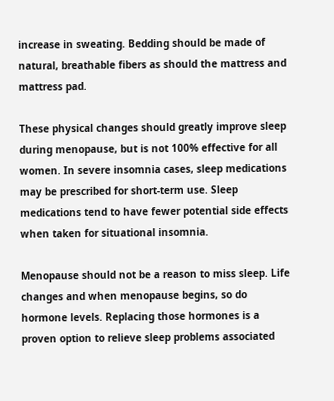increase in sweating. Bedding should be made of natural, breathable fibers as should the mattress and mattress pad.

These physical changes should greatly improve sleep during menopause, but is not 100% effective for all women. In severe insomnia cases, sleep medications may be prescribed for short-term use. Sleep medications tend to have fewer potential side effects when taken for situational insomnia.

Menopause should not be a reason to miss sleep. Life changes and when menopause begins, so do hormone levels. Replacing those hormones is a proven option to relieve sleep problems associated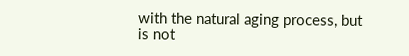with the natural aging process, but is not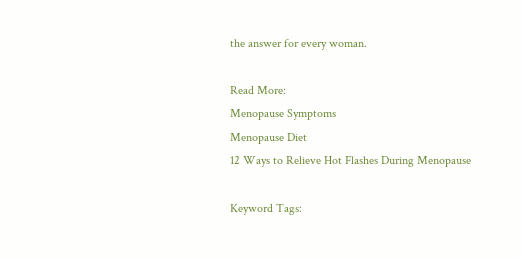the answer for every woman.

Read More:
Menopause Symptoms
Menopause Diet
12 Ways to Relieve Hot Flashes During Menopause

Keyword Tags: